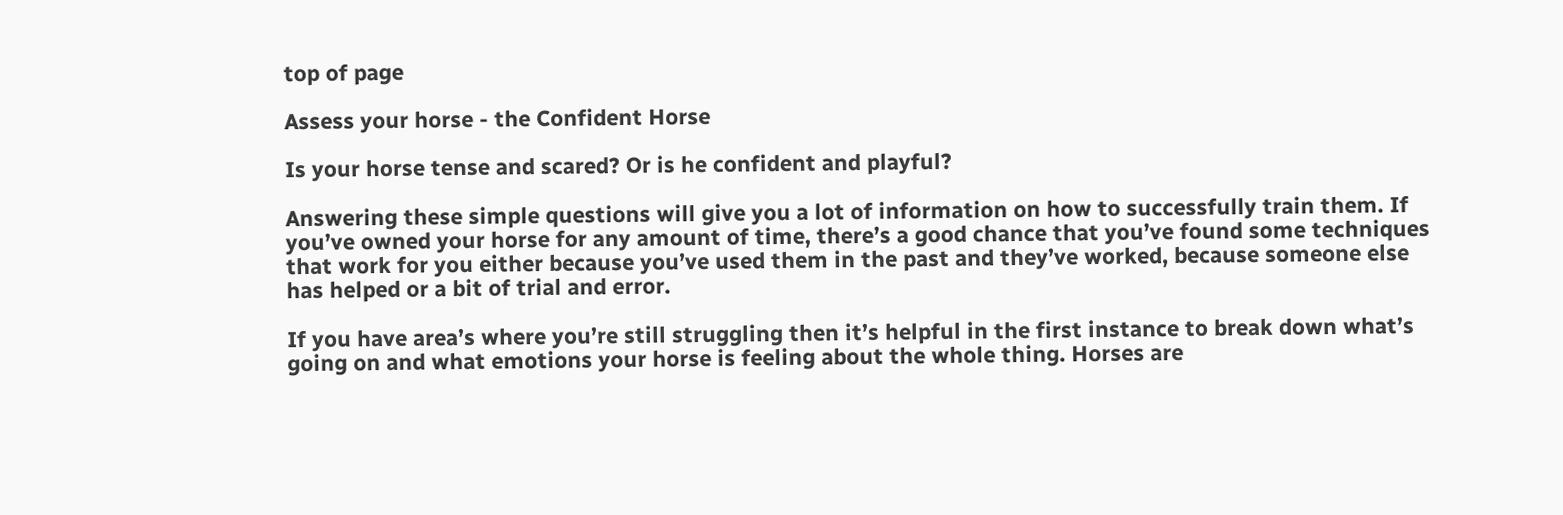top of page

Assess your horse - the Confident Horse

Is your horse tense and scared? Or is he confident and playful?

Answering these simple questions will give you a lot of information on how to successfully train them. If you’ve owned your horse for any amount of time, there’s a good chance that you’ve found some techniques that work for you either because you’ve used them in the past and they’ve worked, because someone else has helped or a bit of trial and error.

If you have area’s where you’re still struggling then it’s helpful in the first instance to break down what’s going on and what emotions your horse is feeling about the whole thing. Horses are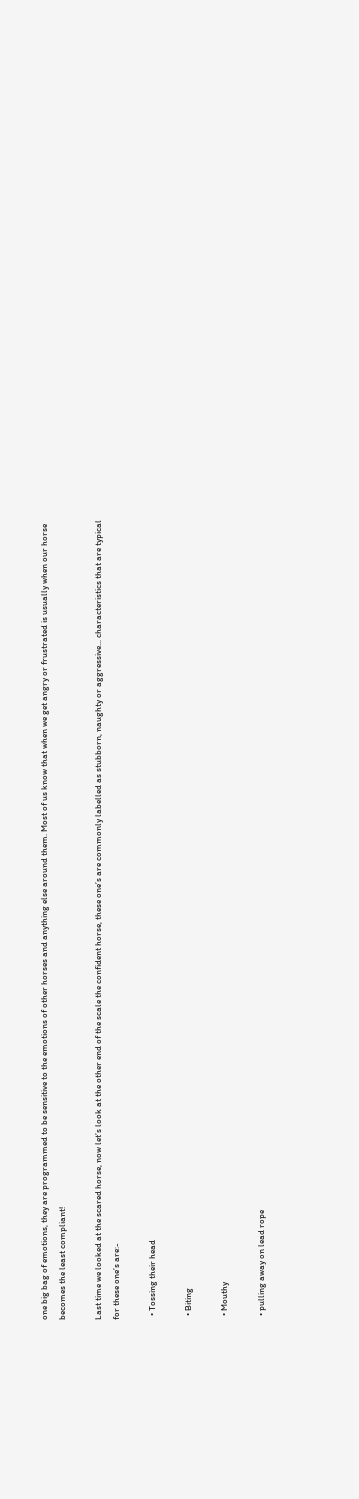one big bag of emotions, they are programmed to be sensitive to the emotions of other horses and anything else around them. Most of us know that when we get angry or frustrated is usually when our horse becomes the least compliant!

Last time we looked at the scared horse, now let’s look at the other end of the scale the confident horse, these one’s are commonly labelled as stubborn, naughty or aggressive... characteristics that are typical for these one’s are:-

  • Tossing their head

  • Biting

  • Mouthy

  • pulling away on lead rope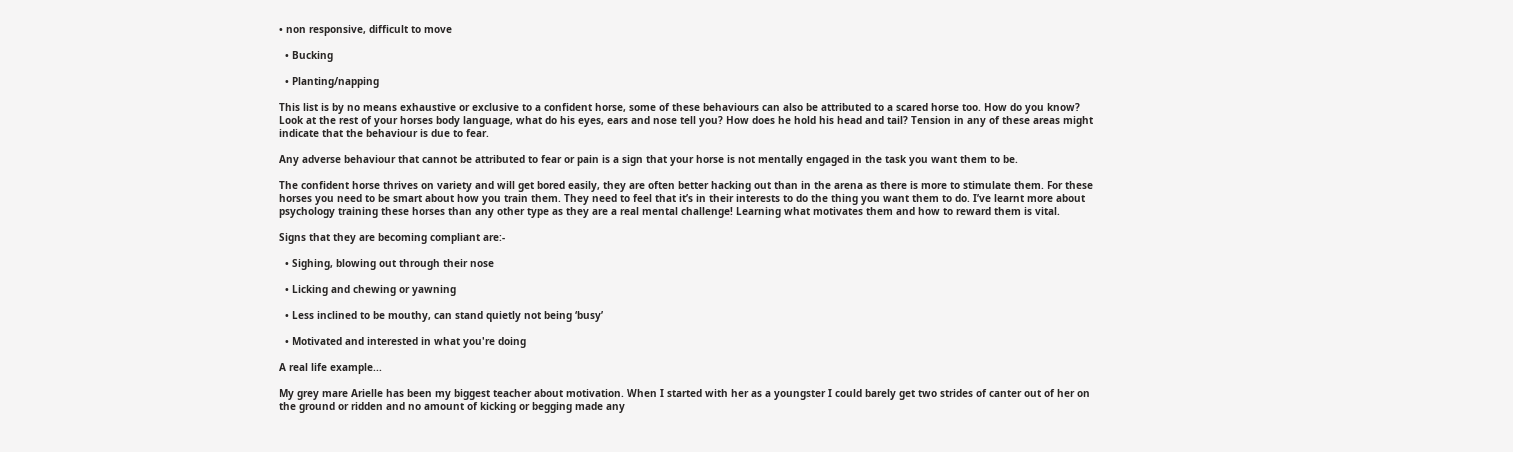• non responsive, difficult to move

  • Bucking

  • Planting/napping

This list is by no means exhaustive or exclusive to a confident horse, some of these behaviours can also be attributed to a scared horse too. How do you know? Look at the rest of your horses body language, what do his eyes, ears and nose tell you? How does he hold his head and tail? Tension in any of these areas might indicate that the behaviour is due to fear.

Any adverse behaviour that cannot be attributed to fear or pain is a sign that your horse is not mentally engaged in the task you want them to be.

The confident horse thrives on variety and will get bored easily, they are often better hacking out than in the arena as there is more to stimulate them. For these horses you need to be smart about how you train them. They need to feel that it’s in their interests to do the thing you want them to do. I’ve learnt more about psychology training these horses than any other type as they are a real mental challenge! Learning what motivates them and how to reward them is vital.

Signs that they are becoming compliant are:-

  • Sighing, blowing out through their nose

  • Licking and chewing or yawning

  • Less inclined to be mouthy, can stand quietly not being ‘busy’

  • Motivated and interested in what you're doing

A real life example...

My grey mare Arielle has been my biggest teacher about motivation. When I started with her as a youngster I could barely get two strides of canter out of her on the ground or ridden and no amount of kicking or begging made any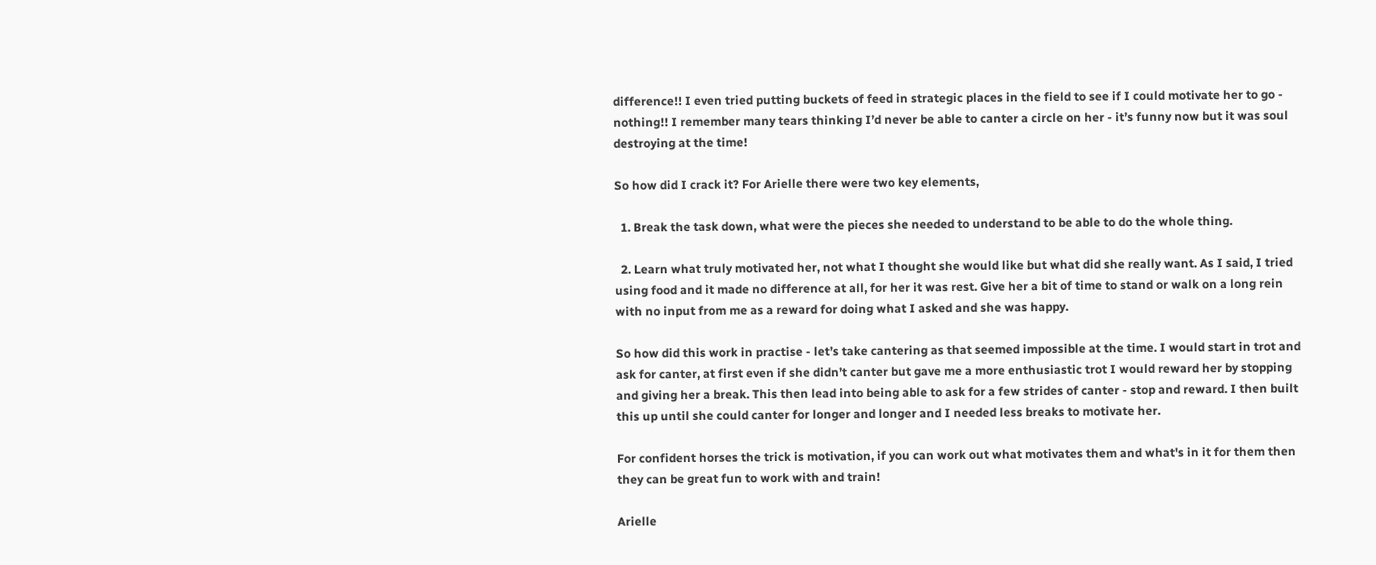difference!! I even tried putting buckets of feed in strategic places in the field to see if I could motivate her to go - nothing!! I remember many tears thinking I’d never be able to canter a circle on her - it’s funny now but it was soul destroying at the time!

So how did I crack it? For Arielle there were two key elements,

  1. Break the task down, what were the pieces she needed to understand to be able to do the whole thing.

  2. Learn what truly motivated her, not what I thought she would like but what did she really want. As I said, I tried using food and it made no difference at all, for her it was rest. Give her a bit of time to stand or walk on a long rein with no input from me as a reward for doing what I asked and she was happy.

So how did this work in practise - let’s take cantering as that seemed impossible at the time. I would start in trot and ask for canter, at first even if she didn’t canter but gave me a more enthusiastic trot I would reward her by stopping and giving her a break. This then lead into being able to ask for a few strides of canter - stop and reward. I then built this up until she could canter for longer and longer and I needed less breaks to motivate her.

For confident horses the trick is motivation, if you can work out what motivates them and what's in it for them then they can be great fun to work with and train!

Arielle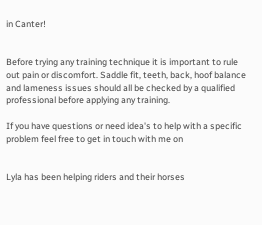in Canter!


Before trying any training technique it is important to rule out pain or discomfort. Saddle fit, teeth, back, hoof balance and lameness issues should all be checked by a qualified professional before applying any training.

If you have questions or need idea's to help with a specific problem feel free to get in touch with me on


Lyla has been helping riders and their horses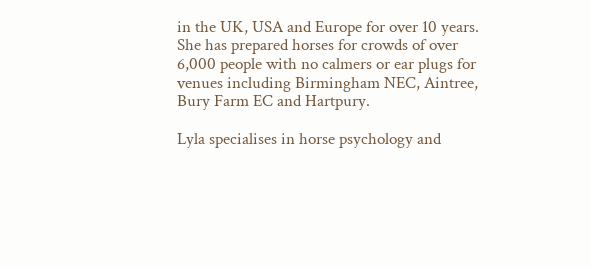in the UK, USA and Europe for over 10 years. She has prepared horses for crowds of over 6,000 people with no calmers or ear plugs for venues including Birmingham NEC, Aintree, Bury Farm EC and Hartpury.

Lyla specialises in horse psychology and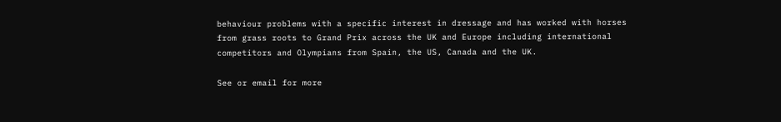behaviour problems with a specific interest in dressage and has worked with horses from grass roots to Grand Prix across the UK and Europe including international competitors and Olympians from Spain, the US, Canada and the UK.

See or email for more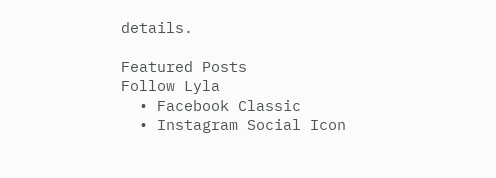details.

Featured Posts
Follow Lyla
  • Facebook Classic
  • Instagram Social Icon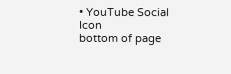• YouTube Social  Icon
bottom of page